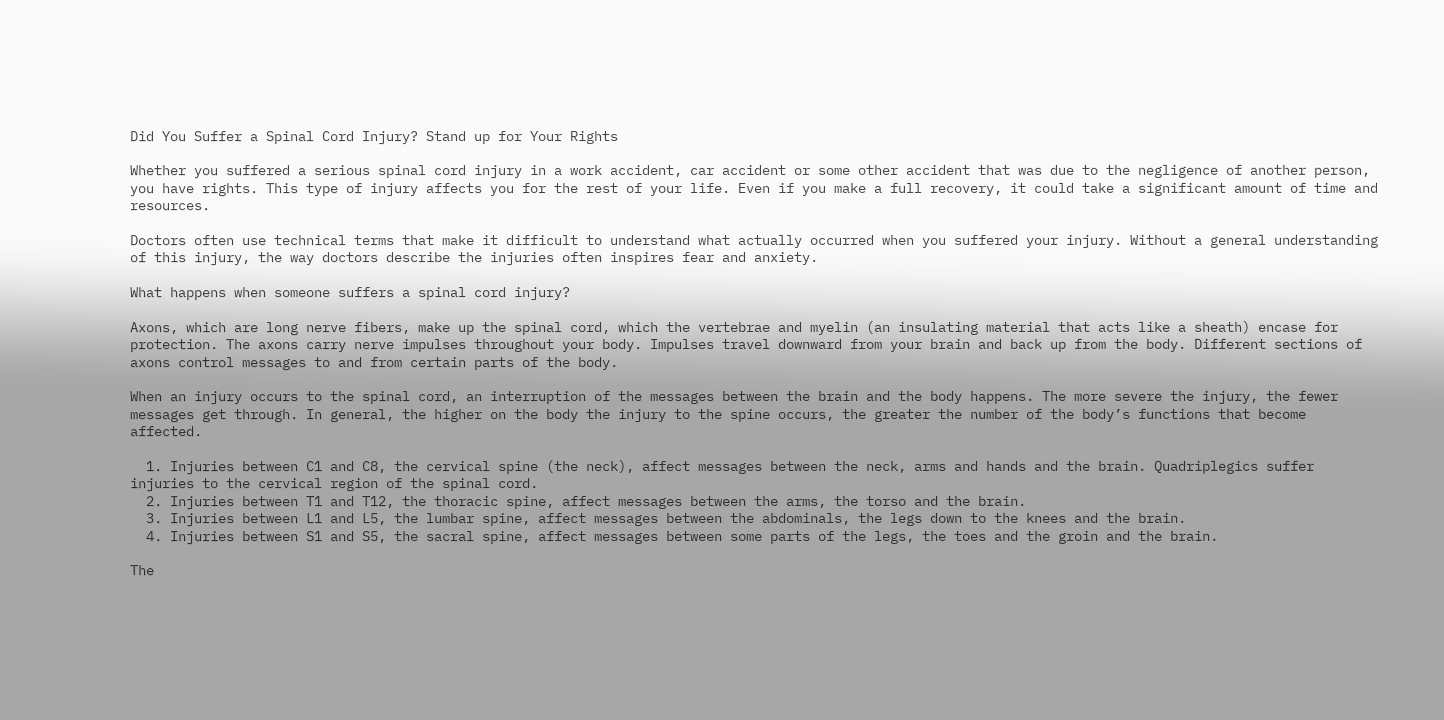Did You Suffer a Spinal Cord Injury? Stand up for Your Rights

Whether you suffered a serious spinal cord injury in a work accident, car accident or some other accident that was due to the negligence of another person, you have rights. This type of injury affects you for the rest of your life. Even if you make a full recovery, it could take a significant amount of time and resources.

Doctors often use technical terms that make it difficult to understand what actually occurred when you suffered your injury. Without a general understanding of this injury, the way doctors describe the injuries often inspires fear and anxiety.

What happens when someone suffers a spinal cord injury?

Axons, which are long nerve fibers, make up the spinal cord, which the vertebrae and myelin (an insulating material that acts like a sheath) encase for protection. The axons carry nerve impulses throughout your body. Impulses travel downward from your brain and back up from the body. Different sections of axons control messages to and from certain parts of the body.

When an injury occurs to the spinal cord, an interruption of the messages between the brain and the body happens. The more severe the injury, the fewer messages get through. In general, the higher on the body the injury to the spine occurs, the greater the number of the body’s functions that become affected.

  1. Injuries between C1 and C8, the cervical spine (the neck), affect messages between the neck, arms and hands and the brain. Quadriplegics suffer injuries to the cervical region of the spinal cord.
  2. Injuries between T1 and T12, the thoracic spine, affect messages between the arms, the torso and the brain.
  3. Injuries between L1 and L5, the lumbar spine, affect messages between the abdominals, the legs down to the knees and the brain.
  4. Injuries between S1 and S5, the sacral spine, affect messages between some parts of the legs, the toes and the groin and the brain.

The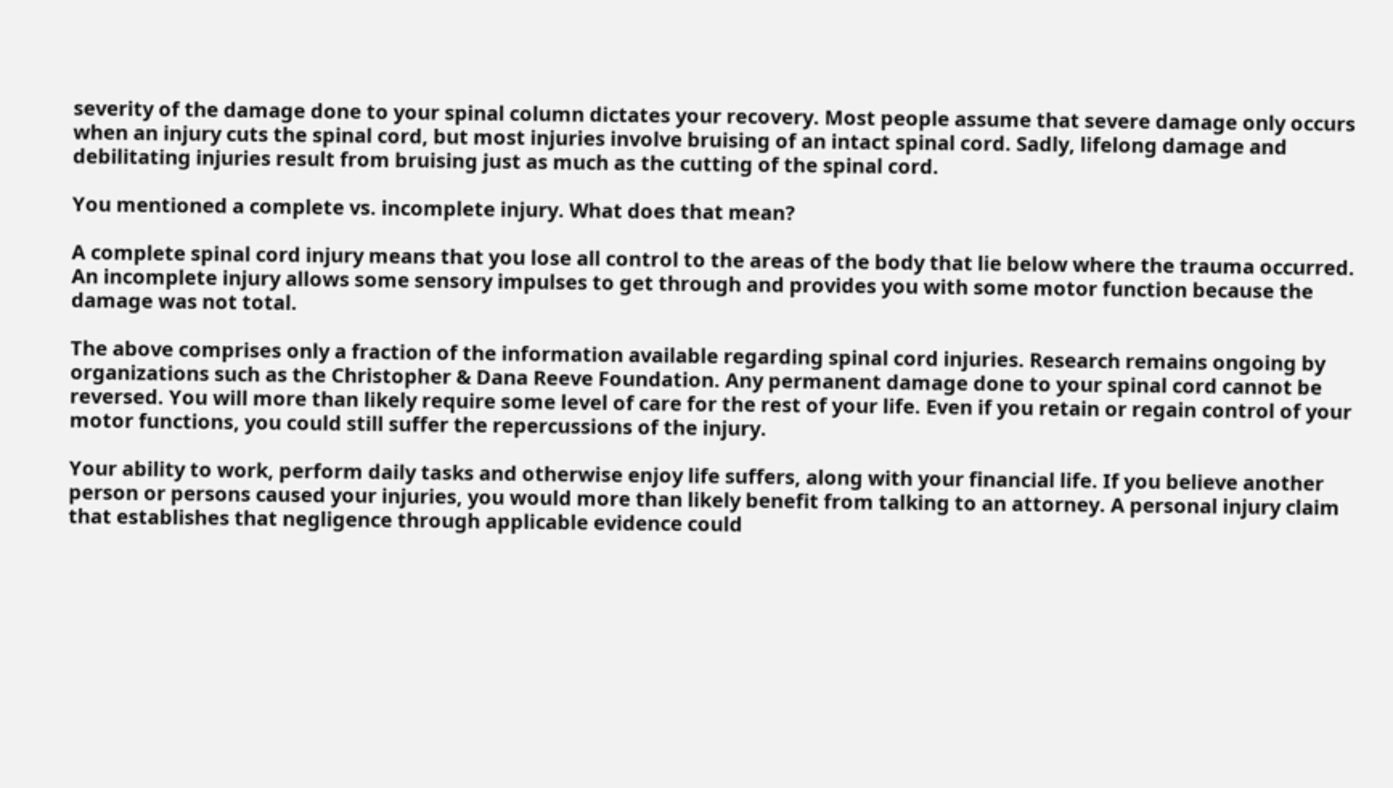severity of the damage done to your spinal column dictates your recovery. Most people assume that severe damage only occurs when an injury cuts the spinal cord, but most injuries involve bruising of an intact spinal cord. Sadly, lifelong damage and debilitating injuries result from bruising just as much as the cutting of the spinal cord.

You mentioned a complete vs. incomplete injury. What does that mean?

A complete spinal cord injury means that you lose all control to the areas of the body that lie below where the trauma occurred. An incomplete injury allows some sensory impulses to get through and provides you with some motor function because the damage was not total.

The above comprises only a fraction of the information available regarding spinal cord injuries. Research remains ongoing by organizations such as the Christopher & Dana Reeve Foundation. Any permanent damage done to your spinal cord cannot be reversed. You will more than likely require some level of care for the rest of your life. Even if you retain or regain control of your motor functions, you could still suffer the repercussions of the injury.

Your ability to work, perform daily tasks and otherwise enjoy life suffers, along with your financial life. If you believe another person or persons caused your injuries, you would more than likely benefit from talking to an attorney. A personal injury claim that establishes that negligence through applicable evidence could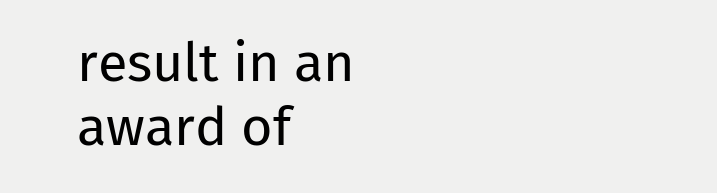result in an award of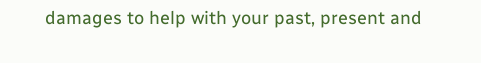damages to help with your past, present and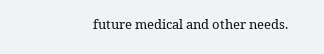future medical and other needs.